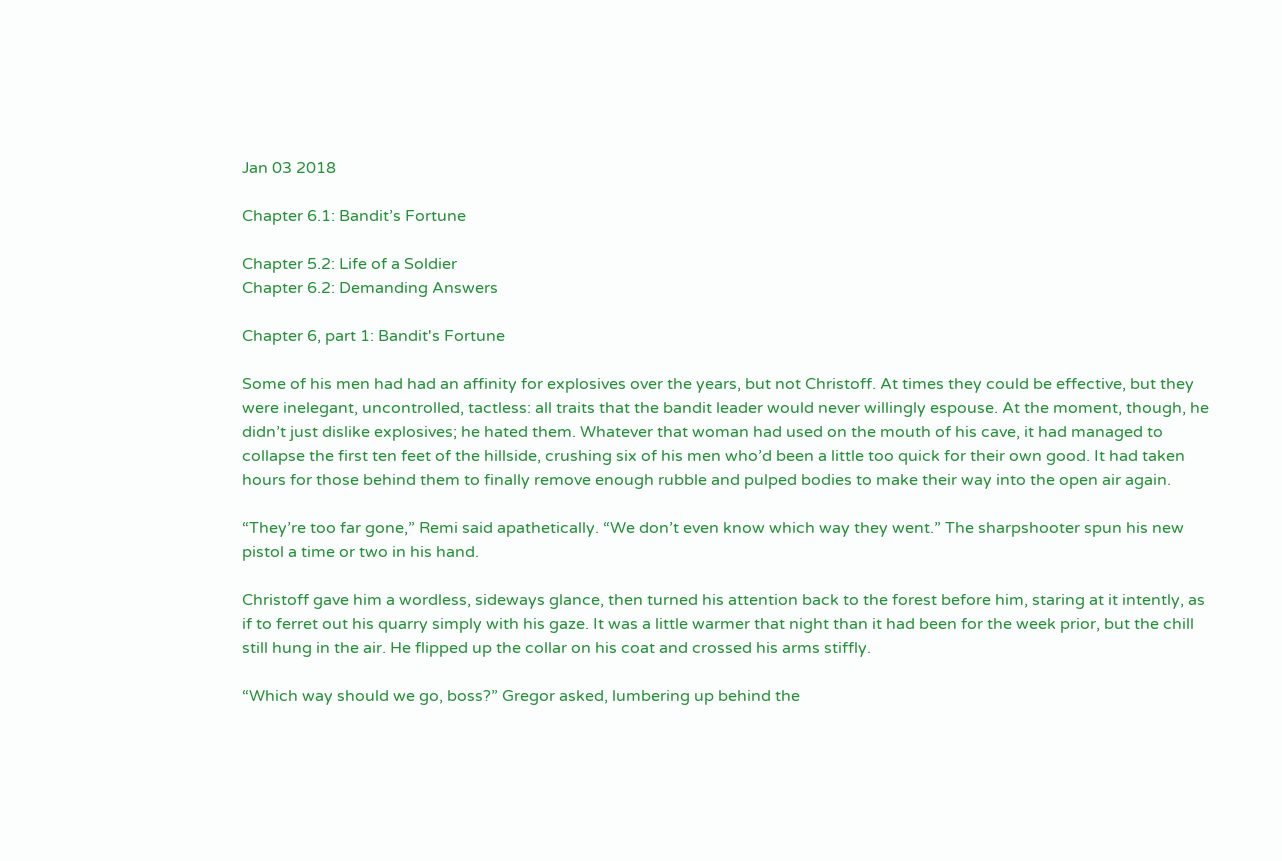Jan 03 2018

Chapter 6.1: Bandit’s Fortune

Chapter 5.2: Life of a Soldier
Chapter 6.2: Demanding Answers

Chapter 6, part 1: Bandit's Fortune

Some of his men had had an affinity for explosives over the years, but not Christoff. At times they could be effective, but they were inelegant, uncontrolled, tactless: all traits that the bandit leader would never willingly espouse. At the moment, though, he didn’t just dislike explosives; he hated them. Whatever that woman had used on the mouth of his cave, it had managed to collapse the first ten feet of the hillside, crushing six of his men who’d been a little too quick for their own good. It had taken hours for those behind them to finally remove enough rubble and pulped bodies to make their way into the open air again.

“They’re too far gone,” Remi said apathetically. “We don’t even know which way they went.” The sharpshooter spun his new pistol a time or two in his hand.

Christoff gave him a wordless, sideways glance, then turned his attention back to the forest before him, staring at it intently, as if to ferret out his quarry simply with his gaze. It was a little warmer that night than it had been for the week prior, but the chill still hung in the air. He flipped up the collar on his coat and crossed his arms stiffly.

“Which way should we go, boss?” Gregor asked, lumbering up behind the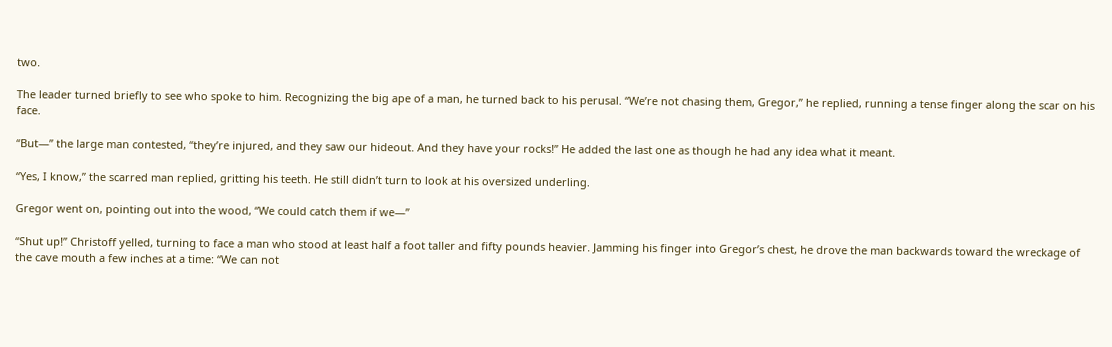two.

The leader turned briefly to see who spoke to him. Recognizing the big ape of a man, he turned back to his perusal. “We’re not chasing them, Gregor,” he replied, running a tense finger along the scar on his face.

“But—” the large man contested, “they’re injured, and they saw our hideout. And they have your rocks!” He added the last one as though he had any idea what it meant.

“Yes, I know,” the scarred man replied, gritting his teeth. He still didn’t turn to look at his oversized underling.

Gregor went on, pointing out into the wood, “We could catch them if we—”

“Shut up!” Christoff yelled, turning to face a man who stood at least half a foot taller and fifty pounds heavier. Jamming his finger into Gregor’s chest, he drove the man backwards toward the wreckage of the cave mouth a few inches at a time: “We can not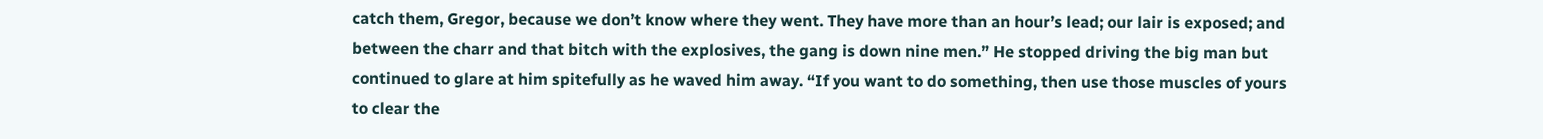catch them, Gregor, because we don’t know where they went. They have more than an hour’s lead; our lair is exposed; and between the charr and that bitch with the explosives, the gang is down nine men.” He stopped driving the big man but continued to glare at him spitefully as he waved him away. “If you want to do something, then use those muscles of yours to clear the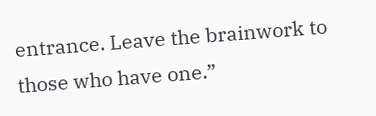entrance. Leave the brainwork to those who have one.”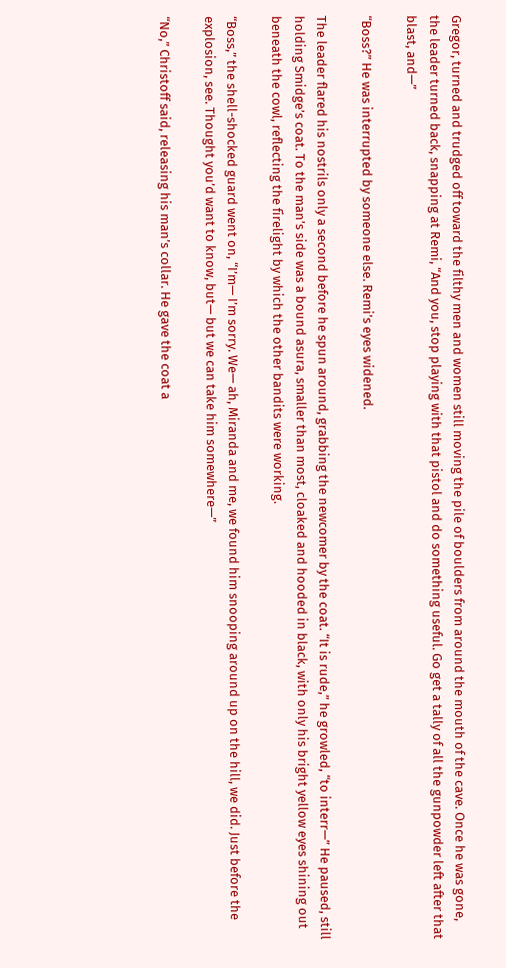Gregor, turned and trudged off toward the filthy men and women still moving the pile of boulders from around the mouth of the cave. Once he was gone, the leader turned back, snapping at Remi, “And you, stop playing with that pistol and do something useful. Go get a tally of all the gunpowder left after that blast, and—”

“Boss?” He was interrupted by someone else. Remi’s eyes widened.

The leader flared his nostrils only a second before he spun around, grabbing the newcomer by the coat. “It is rude,” he growled, “to interr—” He paused, still holding Smidge’s coat. To the man’s side was a bound asura, smaller than most, cloaked and hooded in black, with only his bright yellow eyes shining out beneath the cowl, reflecting the firelight by which the other bandits were working.

“Boss,” the shell-shocked guard went on, “I’m— I’m sorry. We— ah, Miranda and me, we found him snooping around up on the hill, we did. Just before the explosion, see. Thought you’d want to know, but— but we can take him somewhere—”

“No,” Christoff said, releasing his man’s collar. He gave the coat a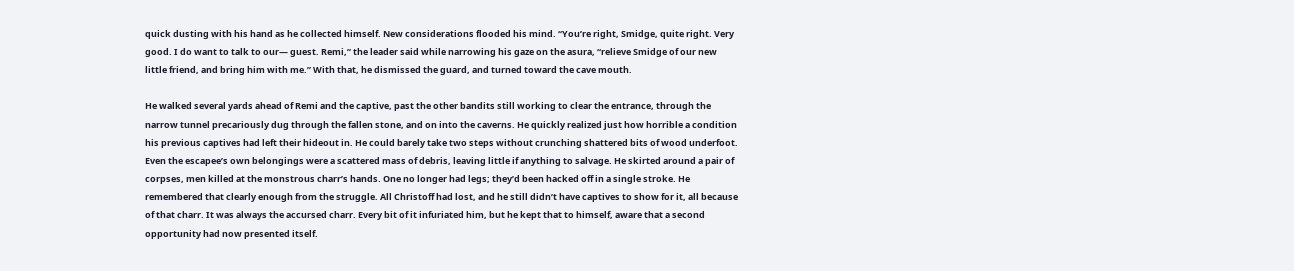quick dusting with his hand as he collected himself. New considerations flooded his mind. “You’re right, Smidge, quite right. Very good. I do want to talk to our— guest. Remi,” the leader said while narrowing his gaze on the asura, “relieve Smidge of our new little friend, and bring him with me.” With that, he dismissed the guard, and turned toward the cave mouth.

He walked several yards ahead of Remi and the captive, past the other bandits still working to clear the entrance, through the narrow tunnel precariously dug through the fallen stone, and on into the caverns. He quickly realized just how horrible a condition his previous captives had left their hideout in. He could barely take two steps without crunching shattered bits of wood underfoot. Even the escapee’s own belongings were a scattered mass of debris, leaving little if anything to salvage. He skirted around a pair of corpses, men killed at the monstrous charr’s hands. One no longer had legs; they’d been hacked off in a single stroke. He remembered that clearly enough from the struggle. All Christoff had lost, and he still didn’t have captives to show for it, all because of that charr. It was always the accursed charr. Every bit of it infuriated him, but he kept that to himself, aware that a second opportunity had now presented itself.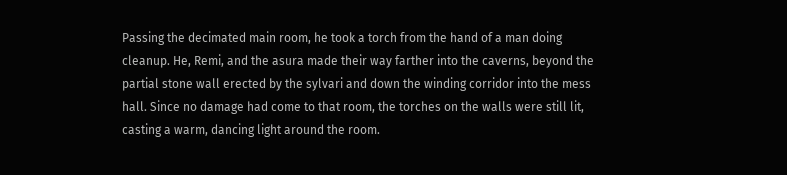Passing the decimated main room, he took a torch from the hand of a man doing cleanup. He, Remi, and the asura made their way farther into the caverns, beyond the partial stone wall erected by the sylvari and down the winding corridor into the mess hall. Since no damage had come to that room, the torches on the walls were still lit, casting a warm, dancing light around the room.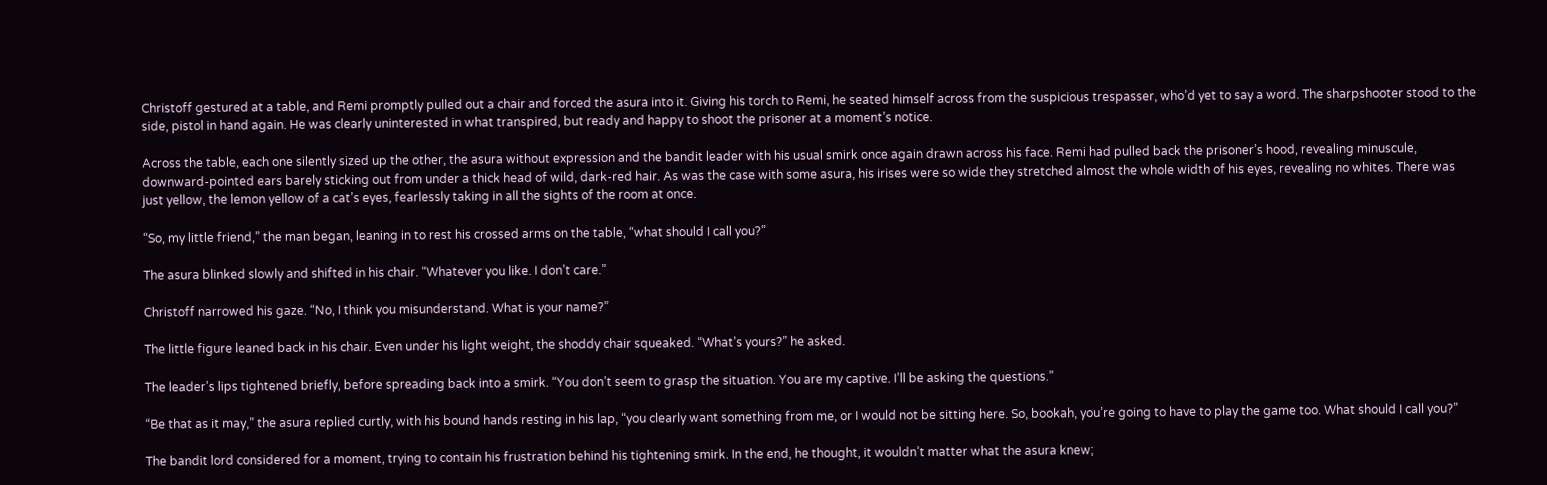Christoff gestured at a table, and Remi promptly pulled out a chair and forced the asura into it. Giving his torch to Remi, he seated himself across from the suspicious trespasser, who’d yet to say a word. The sharpshooter stood to the side, pistol in hand again. He was clearly uninterested in what transpired, but ready and happy to shoot the prisoner at a moment’s notice.

Across the table, each one silently sized up the other, the asura without expression and the bandit leader with his usual smirk once again drawn across his face. Remi had pulled back the prisoner’s hood, revealing minuscule, downward-pointed ears barely sticking out from under a thick head of wild, dark-red hair. As was the case with some asura, his irises were so wide they stretched almost the whole width of his eyes, revealing no whites. There was just yellow, the lemon yellow of a cat’s eyes, fearlessly taking in all the sights of the room at once.

“So, my little friend,” the man began, leaning in to rest his crossed arms on the table, “what should I call you?”

The asura blinked slowly and shifted in his chair. “Whatever you like. I don’t care.”

Christoff narrowed his gaze. “No, I think you misunderstand. What is your name?”

The little figure leaned back in his chair. Even under his light weight, the shoddy chair squeaked. “What’s yours?” he asked.

The leader’s lips tightened briefly, before spreading back into a smirk. “You don’t seem to grasp the situation. You are my captive. I’ll be asking the questions.”

“Be that as it may,” the asura replied curtly, with his bound hands resting in his lap, “you clearly want something from me, or I would not be sitting here. So, bookah, you’re going to have to play the game too. What should I call you?”

The bandit lord considered for a moment, trying to contain his frustration behind his tightening smirk. In the end, he thought, it wouldn’t matter what the asura knew;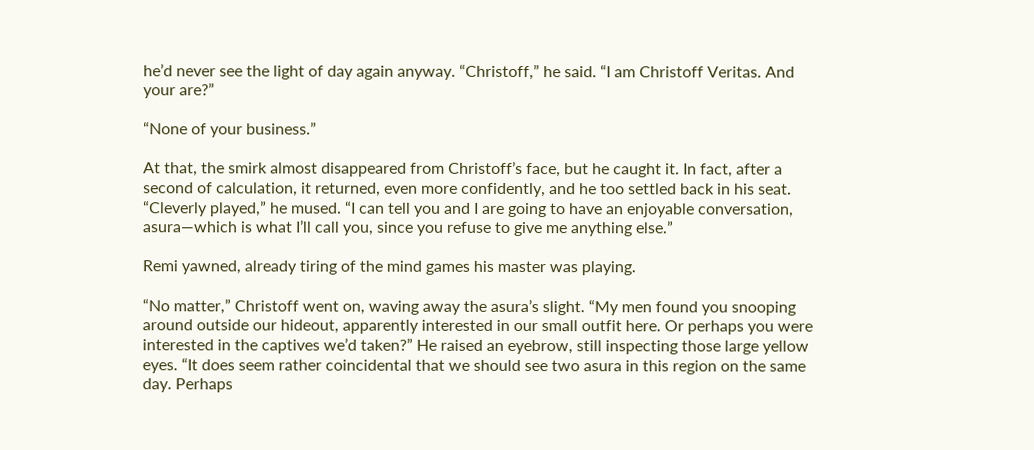he’d never see the light of day again anyway. “Christoff,” he said. “I am Christoff Veritas. And your are?”

“None of your business.”

At that, the smirk almost disappeared from Christoff’s face, but he caught it. In fact, after a second of calculation, it returned, even more confidently, and he too settled back in his seat. “Cleverly played,” he mused. “I can tell you and I are going to have an enjoyable conversation, asura—which is what I’ll call you, since you refuse to give me anything else.”

Remi yawned, already tiring of the mind games his master was playing.

“No matter,” Christoff went on, waving away the asura’s slight. “My men found you snooping around outside our hideout, apparently interested in our small outfit here. Or perhaps you were interested in the captives we’d taken?” He raised an eyebrow, still inspecting those large yellow eyes. “It does seem rather coincidental that we should see two asura in this region on the same day. Perhaps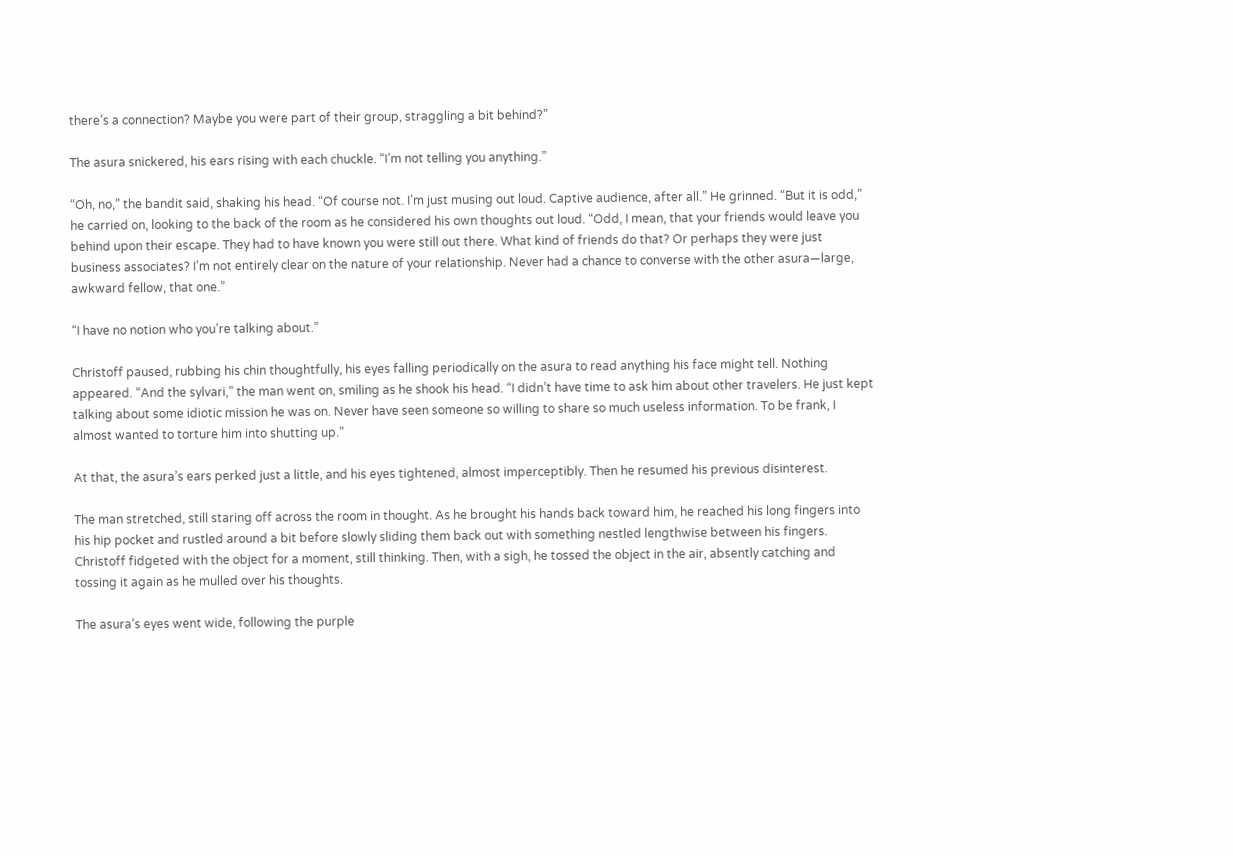there’s a connection? Maybe you were part of their group, straggling a bit behind?”

The asura snickered, his ears rising with each chuckle. “I’m not telling you anything.”

“Oh, no,” the bandit said, shaking his head. “Of course not. I’m just musing out loud. Captive audience, after all.” He grinned. “But it is odd,” he carried on, looking to the back of the room as he considered his own thoughts out loud. “Odd, I mean, that your friends would leave you behind upon their escape. They had to have known you were still out there. What kind of friends do that? Or perhaps they were just business associates? I’m not entirely clear on the nature of your relationship. Never had a chance to converse with the other asura—large, awkward fellow, that one.”

“I have no notion who you’re talking about.”

Christoff paused, rubbing his chin thoughtfully, his eyes falling periodically on the asura to read anything his face might tell. Nothing appeared. “And the sylvari,” the man went on, smiling as he shook his head. “I didn’t have time to ask him about other travelers. He just kept talking about some idiotic mission he was on. Never have seen someone so willing to share so much useless information. To be frank, I almost wanted to torture him into shutting up.”

At that, the asura’s ears perked just a little, and his eyes tightened, almost imperceptibly. Then he resumed his previous disinterest.

The man stretched, still staring off across the room in thought. As he brought his hands back toward him, he reached his long fingers into his hip pocket and rustled around a bit before slowly sliding them back out with something nestled lengthwise between his fingers. Christoff fidgeted with the object for a moment, still thinking. Then, with a sigh, he tossed the object in the air, absently catching and tossing it again as he mulled over his thoughts.

The asura’s eyes went wide, following the purple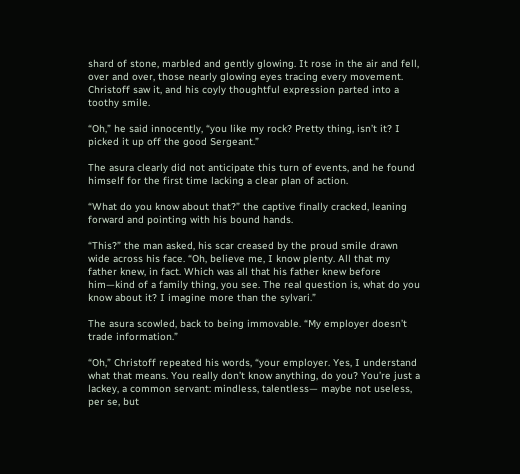shard of stone, marbled and gently glowing. It rose in the air and fell, over and over, those nearly glowing eyes tracing every movement. Christoff saw it, and his coyly thoughtful expression parted into a toothy smile.

“Oh,” he said innocently, “you like my rock? Pretty thing, isn’t it? I picked it up off the good Sergeant.”

The asura clearly did not anticipate this turn of events, and he found himself for the first time lacking a clear plan of action.

“What do you know about that?” the captive finally cracked, leaning forward and pointing with his bound hands.

“This?” the man asked, his scar creased by the proud smile drawn wide across his face. “Oh, believe me, I know plenty. All that my father knew, in fact. Which was all that his father knew before him—kind of a family thing, you see. The real question is, what do you know about it? I imagine more than the sylvari.”

The asura scowled, back to being immovable. “My employer doesn’t trade information.”

“Oh,” Christoff repeated his words, “your employer. Yes, I understand what that means. You really don’t know anything, do you? You’re just a lackey, a common servant: mindless, talentless— maybe not useless, per se, but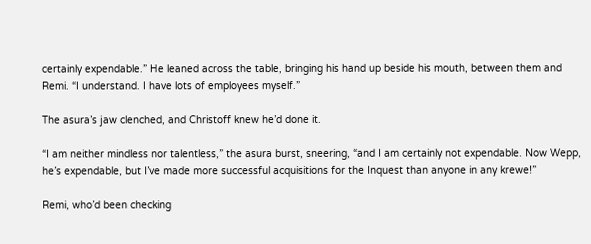certainly expendable.” He leaned across the table, bringing his hand up beside his mouth, between them and Remi. “I understand. I have lots of employees myself.”

The asura’s jaw clenched, and Christoff knew he’d done it.

“I am neither mindless nor talentless,” the asura burst, sneering, “and I am certainly not expendable. Now Wepp, he’s expendable, but I’ve made more successful acquisitions for the Inquest than anyone in any krewe!”

Remi, who’d been checking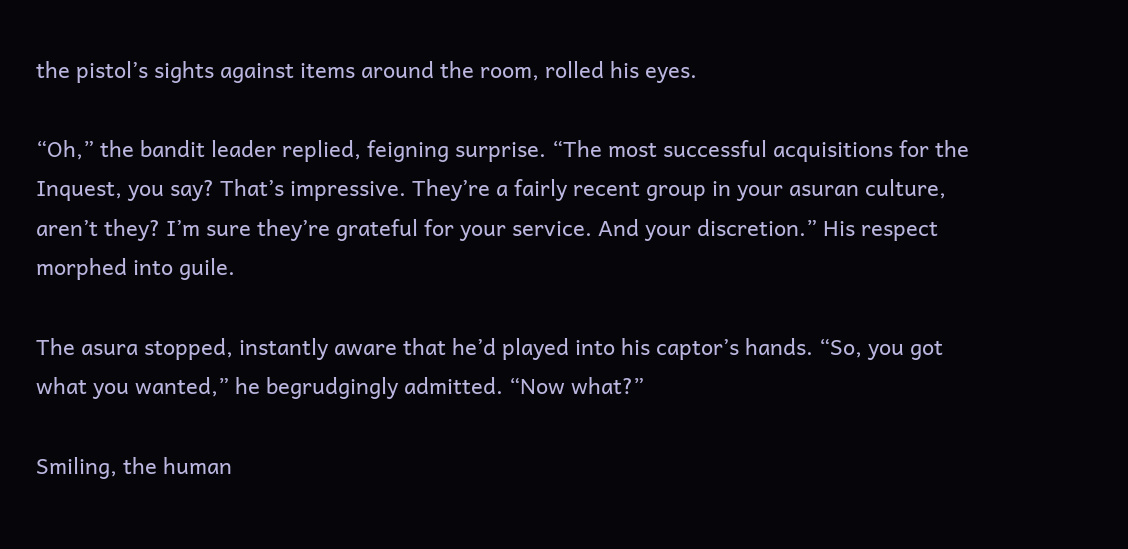the pistol’s sights against items around the room, rolled his eyes.

“Oh,” the bandit leader replied, feigning surprise. “The most successful acquisitions for the Inquest, you say? That’s impressive. They’re a fairly recent group in your asuran culture, aren’t they? I’m sure they’re grateful for your service. And your discretion.” His respect morphed into guile.

The asura stopped, instantly aware that he’d played into his captor’s hands. “So, you got what you wanted,” he begrudgingly admitted. “Now what?”

Smiling, the human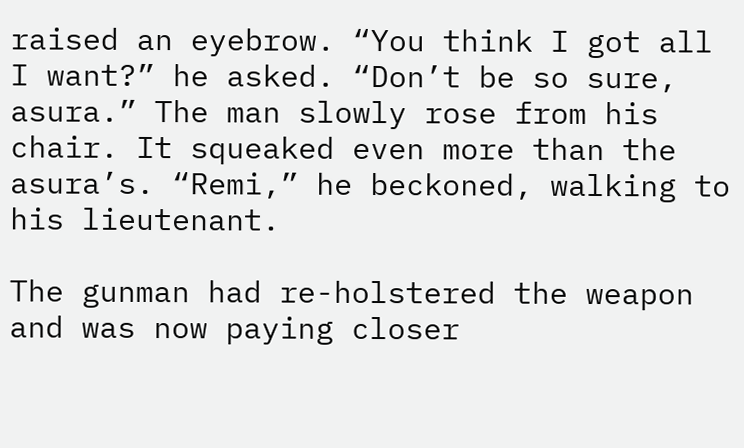raised an eyebrow. “You think I got all I want?” he asked. “Don’t be so sure, asura.” The man slowly rose from his chair. It squeaked even more than the asura’s. “Remi,” he beckoned, walking to his lieutenant.

The gunman had re-holstered the weapon and was now paying closer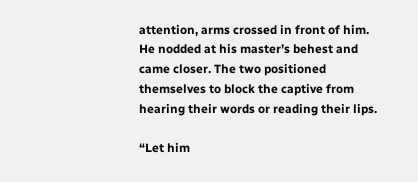attention, arms crossed in front of him. He nodded at his master’s behest and came closer. The two positioned themselves to block the captive from hearing their words or reading their lips.

“Let him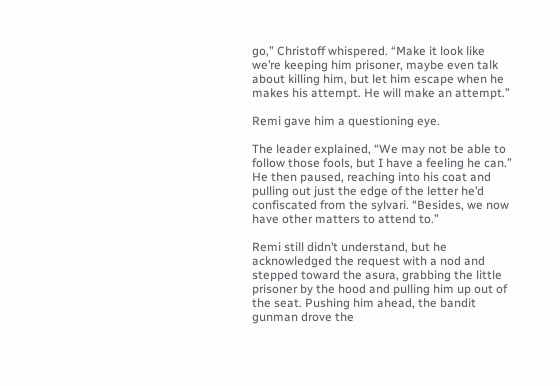go,” Christoff whispered. “Make it look like we’re keeping him prisoner, maybe even talk about killing him, but let him escape when he makes his attempt. He will make an attempt.”

Remi gave him a questioning eye.

The leader explained, “We may not be able to follow those fools, but I have a feeling he can.” He then paused, reaching into his coat and pulling out just the edge of the letter he’d confiscated from the sylvari. “Besides, we now have other matters to attend to.”

Remi still didn’t understand, but he acknowledged the request with a nod and stepped toward the asura, grabbing the little prisoner by the hood and pulling him up out of the seat. Pushing him ahead, the bandit gunman drove the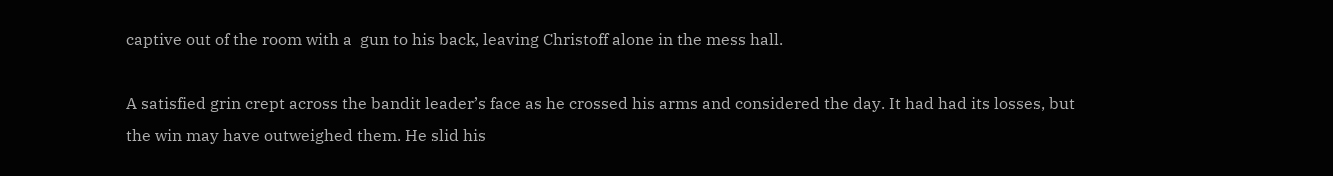captive out of the room with a  gun to his back, leaving Christoff alone in the mess hall.

A satisfied grin crept across the bandit leader’s face as he crossed his arms and considered the day. It had had its losses, but the win may have outweighed them. He slid his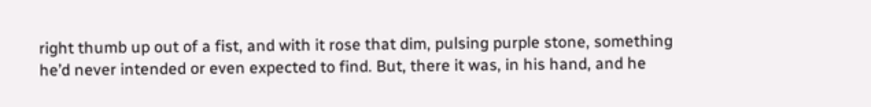right thumb up out of a fist, and with it rose that dim, pulsing purple stone, something he’d never intended or even expected to find. But, there it was, in his hand, and he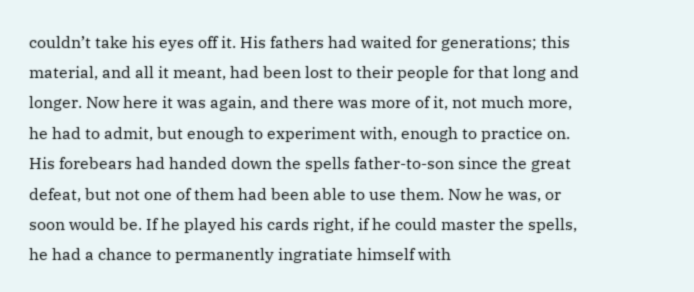couldn’t take his eyes off it. His fathers had waited for generations; this material, and all it meant, had been lost to their people for that long and longer. Now here it was again, and there was more of it, not much more, he had to admit, but enough to experiment with, enough to practice on. His forebears had handed down the spells father-to-son since the great defeat, but not one of them had been able to use them. Now he was, or soon would be. If he played his cards right, if he could master the spells, he had a chance to permanently ingratiate himself with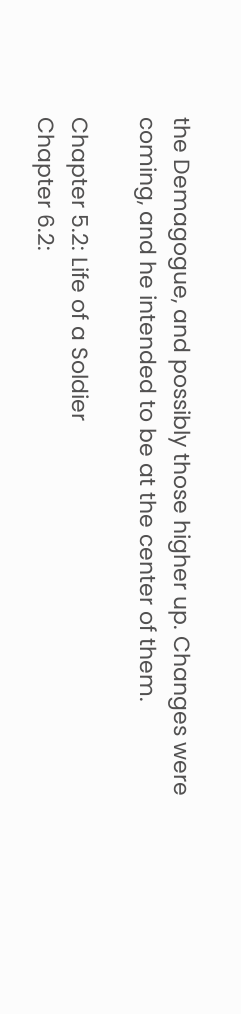the Demagogue, and possibly those higher up. Changes were coming, and he intended to be at the center of them.

Chapter 5.2: Life of a Soldier
Chapter 6.2: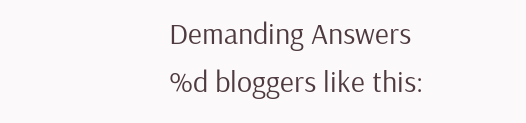Demanding Answers
%d bloggers like this: